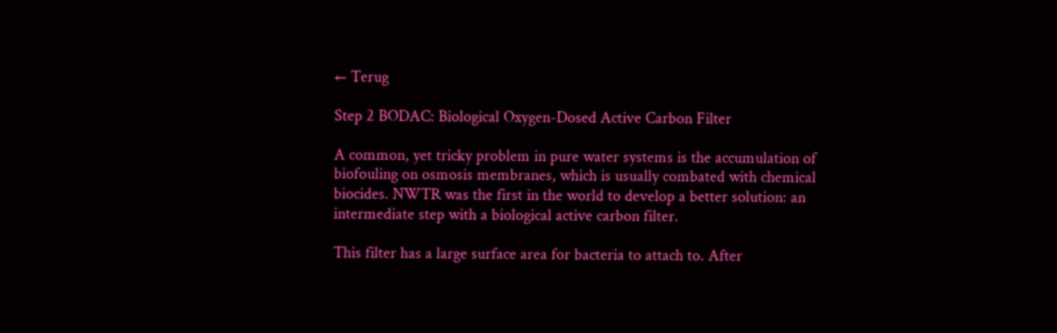← Terug

Step 2 BODAC: Biological Oxygen-Dosed Active Carbon Filter

A common, yet tricky problem in pure water systems is the accumulation of biofouling on osmosis membranes, which is usually combated with chemical biocides. NWTR was the first in the world to develop a better solution: an intermediate step with a biological active carbon filter.

This filter has a large surface area for bacteria to attach to. After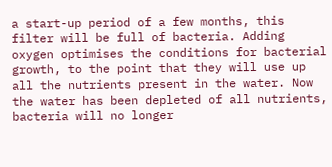a start-up period of a few months, this filter will be full of bacteria. Adding oxygen optimises the conditions for bacterial growth, to the point that they will use up all the nutrients present in the water. Now the water has been depleted of all nutrients, bacteria will no longer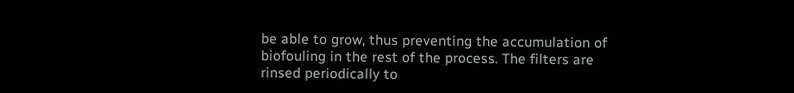be able to grow, thus preventing the accumulation of biofouling in the rest of the process. The filters are rinsed periodically to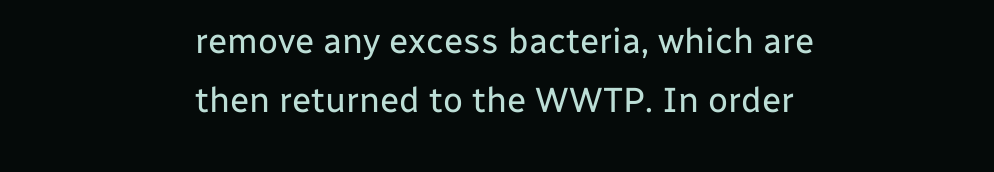remove any excess bacteria, which are then returned to the WWTP. In order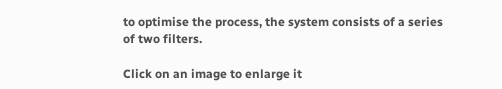to optimise the process, the system consists of a series of two filters.

Click on an image to enlarge it